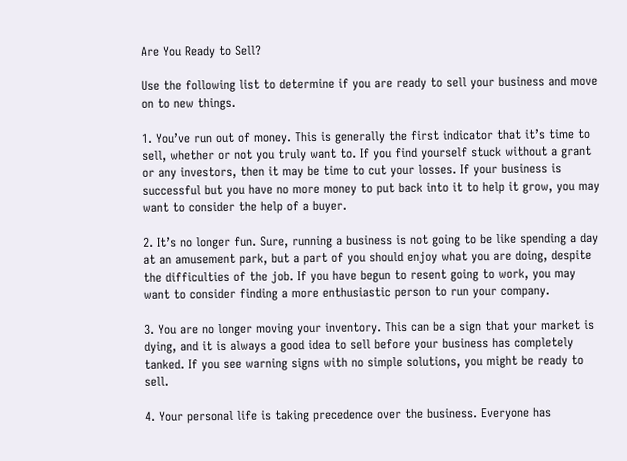Are You Ready to Sell?

Use the following list to determine if you are ready to sell your business and move on to new things.

1. You’ve run out of money. This is generally the first indicator that it’s time to sell, whether or not you truly want to. If you find yourself stuck without a grant or any investors, then it may be time to cut your losses. If your business is successful but you have no more money to put back into it to help it grow, you may want to consider the help of a buyer.

2. It’s no longer fun. Sure, running a business is not going to be like spending a day at an amusement park, but a part of you should enjoy what you are doing, despite the difficulties of the job. If you have begun to resent going to work, you may want to consider finding a more enthusiastic person to run your company.

3. You are no longer moving your inventory. This can be a sign that your market is dying, and it is always a good idea to sell before your business has completely tanked. If you see warning signs with no simple solutions, you might be ready to sell.

4. Your personal life is taking precedence over the business. Everyone has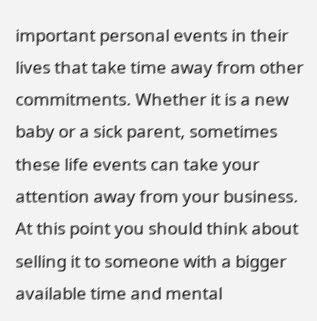important personal events in their lives that take time away from other commitments. Whether it is a new baby or a sick parent, sometimes these life events can take your attention away from your business. At this point you should think about selling it to someone with a bigger available time and mental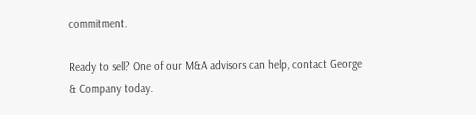commitment.

Ready to sell? One of our M&A advisors can help, contact George & Company today.